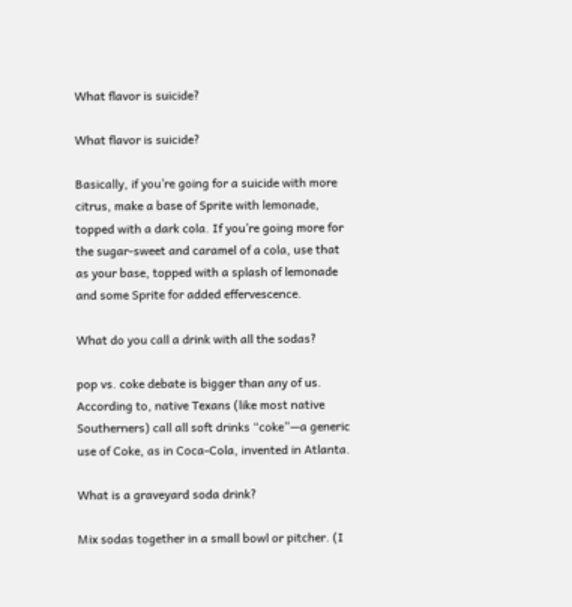What flavor is suicide?

What flavor is suicide?

Basically, if you’re going for a suicide with more citrus, make a base of Sprite with lemonade, topped with a dark cola. If you’re going more for the sugar-sweet and caramel of a cola, use that as your base, topped with a splash of lemonade and some Sprite for added effervescence.

What do you call a drink with all the sodas?

pop vs. coke debate is bigger than any of us. According to, native Texans (like most native Southerners) call all soft drinks “coke”—a generic use of Coke, as in Coca-Cola, invented in Atlanta.

What is a graveyard soda drink?

Mix sodas together in a small bowl or pitcher. (I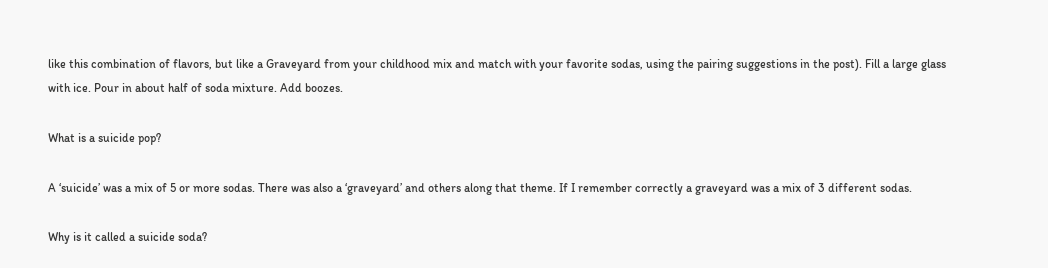like this combination of flavors, but like a Graveyard from your childhood mix and match with your favorite sodas, using the pairing suggestions in the post). Fill a large glass with ice. Pour in about half of soda mixture. Add boozes.

What is a suicide pop?

A ‘suicide’ was a mix of 5 or more sodas. There was also a ‘graveyard’ and others along that theme. If I remember correctly a graveyard was a mix of 3 different sodas.

Why is it called a suicide soda?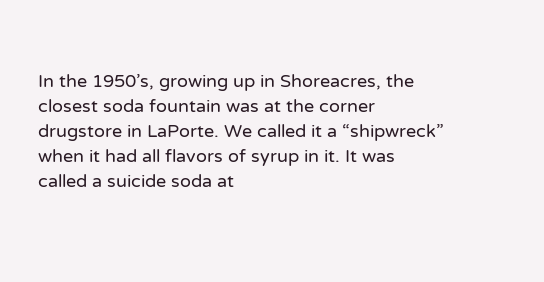In the 1950’s, growing up in Shoreacres, the closest soda fountain was at the corner drugstore in LaPorte. We called it a “shipwreck” when it had all flavors of syrup in it. It was called a suicide soda at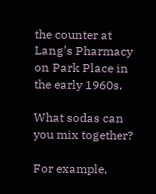the counter at Lang’s Pharmacy on Park Place in the early 1960s.

What sodas can you mix together?

For example,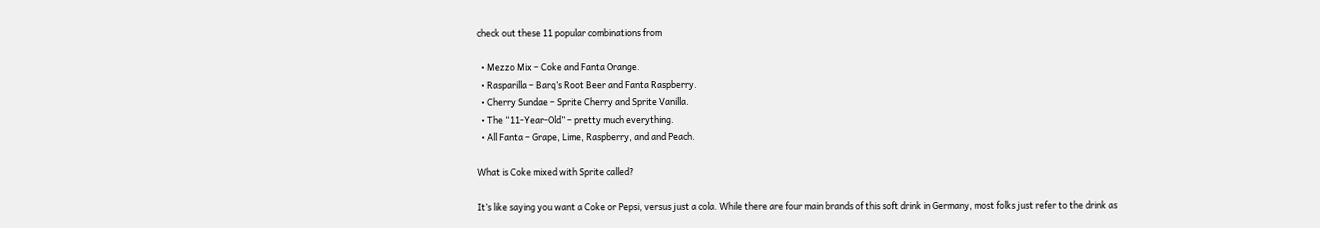check out these 11 popular combinations from

  • Mezzo Mix – Coke and Fanta Orange.
  • Rasparilla – Barq’s Root Beer and Fanta Raspberry.
  • Cherry Sundae – Sprite Cherry and Sprite Vanilla.
  • The “11-Year-Old” – pretty much everything.
  • All Fanta – Grape, Lime, Raspberry, and and Peach.

What is Coke mixed with Sprite called?

It’s like saying you want a Coke or Pepsi, versus just a cola. While there are four main brands of this soft drink in Germany, most folks just refer to the drink as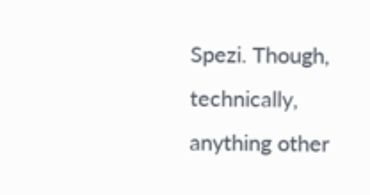Spezi. Though, technically, anything other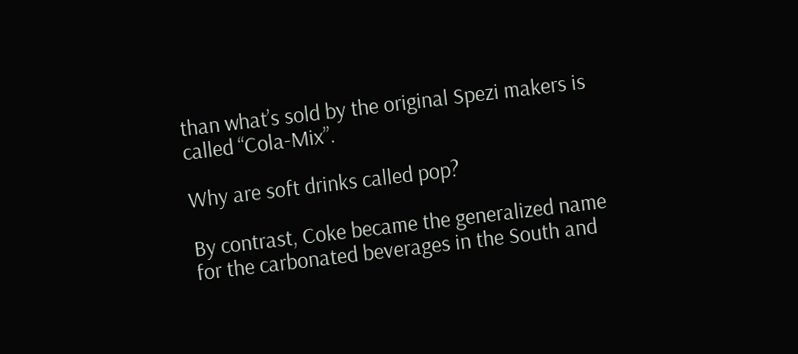than what’s sold by the original Spezi makers is called “Cola-Mix”.

Why are soft drinks called pop?

By contrast, Coke became the generalized name for the carbonated beverages in the South and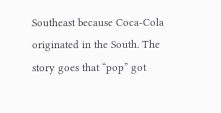Southeast because Coca-Cola originated in the South. The story goes that “pop” got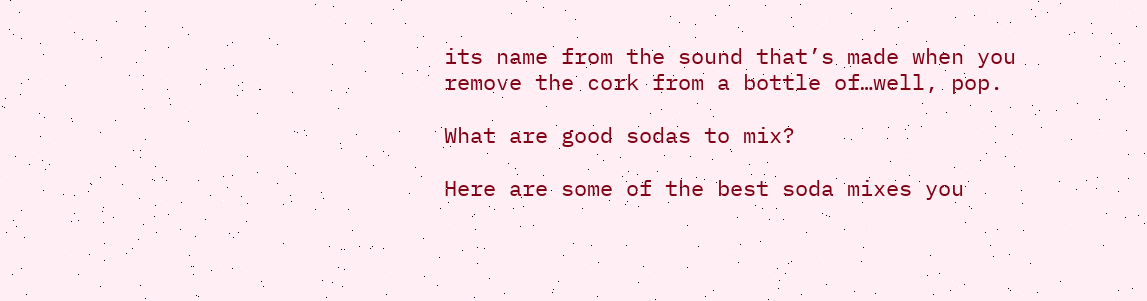its name from the sound that’s made when you remove the cork from a bottle of…well, pop.

What are good sodas to mix?

Here are some of the best soda mixes you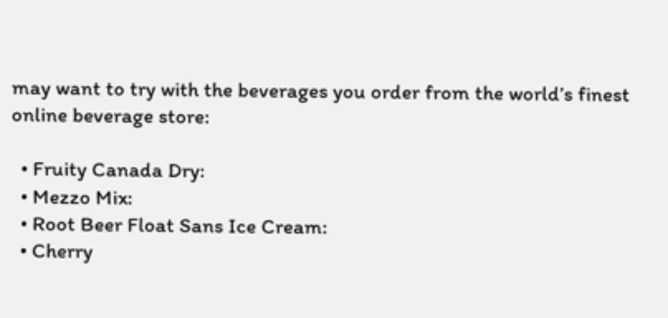may want to try with the beverages you order from the world’s finest online beverage store:

  • Fruity Canada Dry:
  • Mezzo Mix:
  • Root Beer Float Sans Ice Cream:
  • Cherry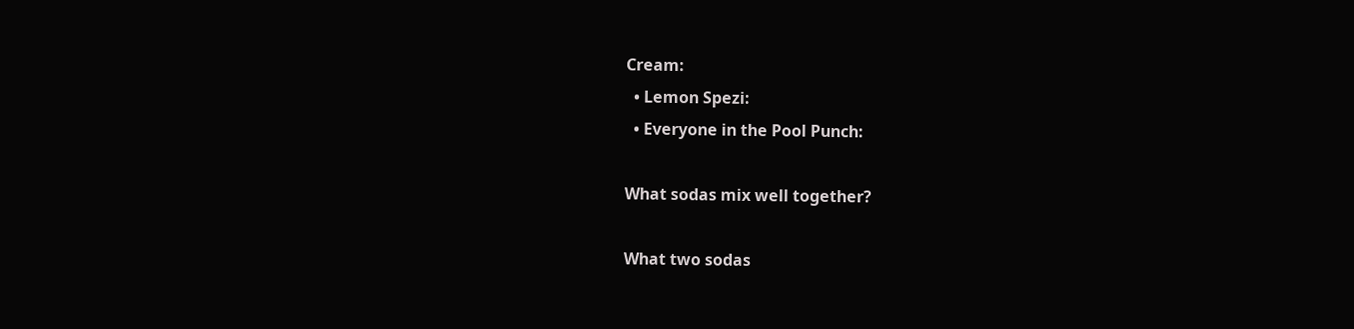Cream:
  • Lemon Spezi:
  • Everyone in the Pool Punch:

What sodas mix well together?

What two sodas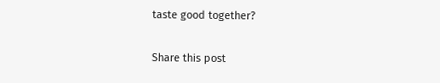taste good together?

Share this post